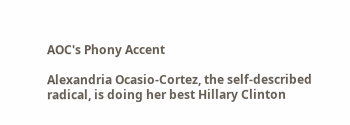AOC's Phony Accent

Alexandria Ocasio-Cortez, the self-described radical, is doing her best Hillary Clinton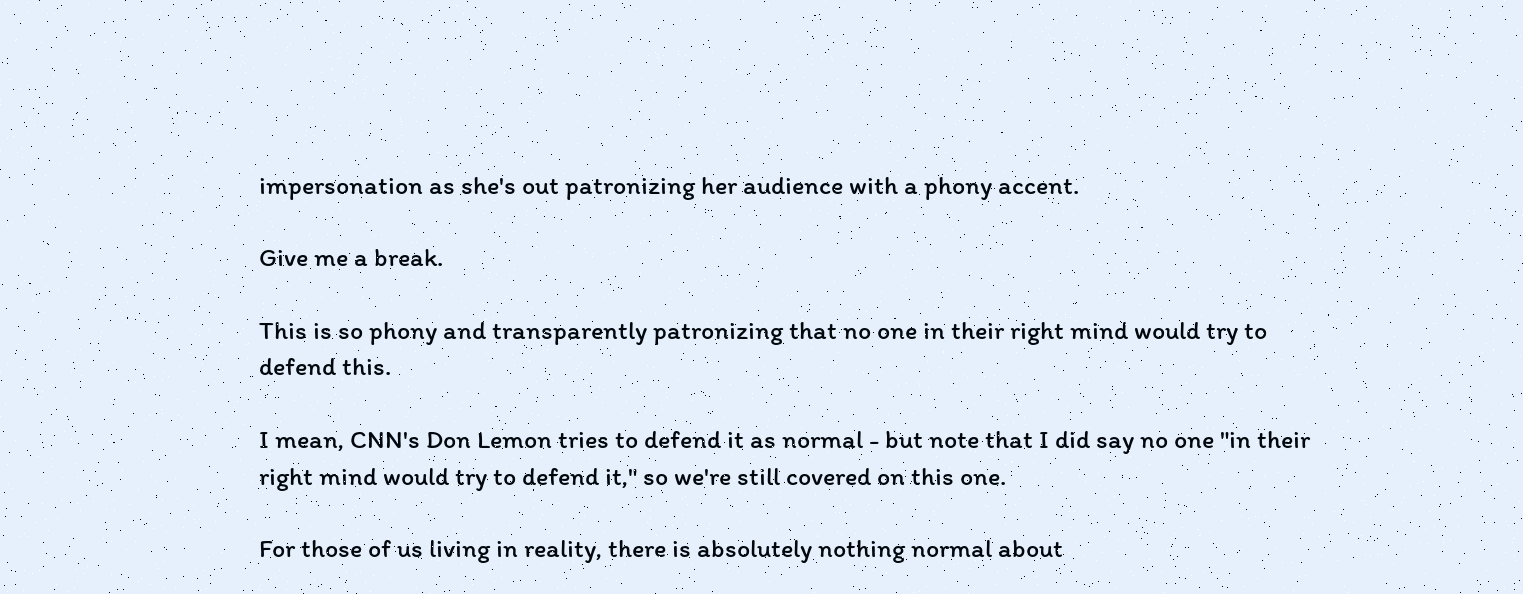impersonation as she's out patronizing her audience with a phony accent.

Give me a break.

This is so phony and transparently patronizing that no one in their right mind would try to defend this.

I mean, CNN's Don Lemon tries to defend it as normal - but note that I did say no one "in their right mind would try to defend it," so we're still covered on this one.

For those of us living in reality, there is absolutely nothing normal about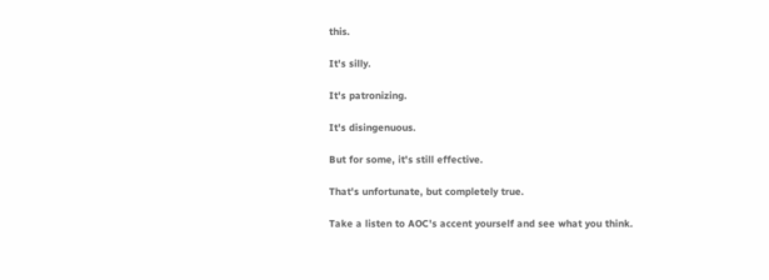this.

It's silly.

It's patronizing.

It's disingenuous.

But for some, it's still effective.

That's unfortunate, but completely true.

Take a listen to AOC's accent yourself and see what you think.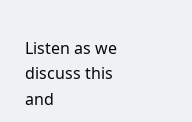Listen as we discuss this and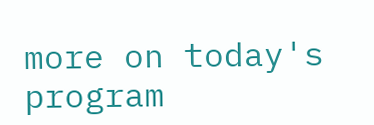more on today's program